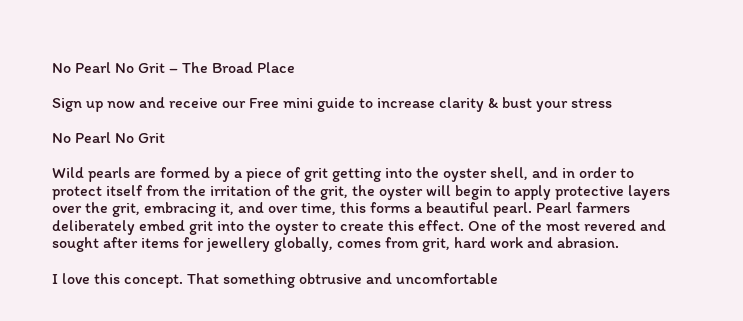No Pearl No Grit – The Broad Place

Sign up now and receive our Free mini guide to increase clarity & bust your stress

No Pearl No Grit

Wild pearls are formed by a piece of grit getting into the oyster shell, and in order to protect itself from the irritation of the grit, the oyster will begin to apply protective layers over the grit, embracing it, and over time, this forms a beautiful pearl. Pearl farmers deliberately embed grit into the oyster to create this effect. One of the most revered and sought after items for jewellery globally, comes from grit, hard work and abrasion.

I love this concept. That something obtrusive and uncomfortable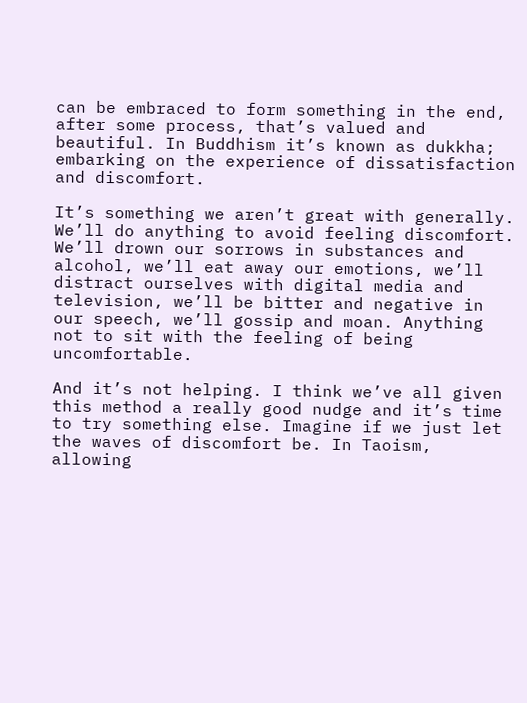can be embraced to form something in the end, after some process, that’s valued and beautiful. In Buddhism it’s known as dukkha; embarking on the experience of dissatisfaction and discomfort.

It’s something we aren’t great with generally. We’ll do anything to avoid feeling discomfort. We’ll drown our sorrows in substances and alcohol, we’ll eat away our emotions, we’ll distract ourselves with digital media and television, we’ll be bitter and negative in our speech, we’ll gossip and moan. Anything not to sit with the feeling of being uncomfortable.

And it’s not helping. I think we’ve all given this method a really good nudge and it’s time to try something else. Imagine if we just let the waves of discomfort be. In Taoism, allowing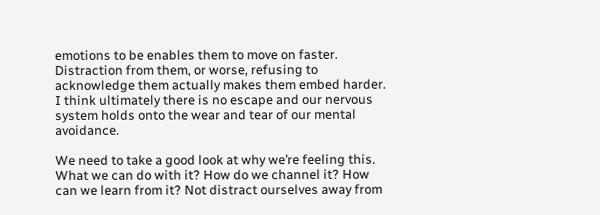emotions to be enables them to move on faster. Distraction from them, or worse, refusing to acknowledge them actually makes them embed harder. I think ultimately there is no escape and our nervous system holds onto the wear and tear of our mental avoidance.

We need to take a good look at why we’re feeling this. What we can do with it? How do we channel it? How can we learn from it? Not distract ourselves away from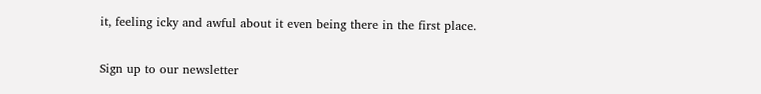it, feeling icky and awful about it even being there in the first place.

Sign up to our newsletter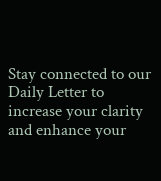Stay connected to our Daily Letter to increase your clarity and enhance your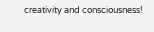creativity and consciousness!